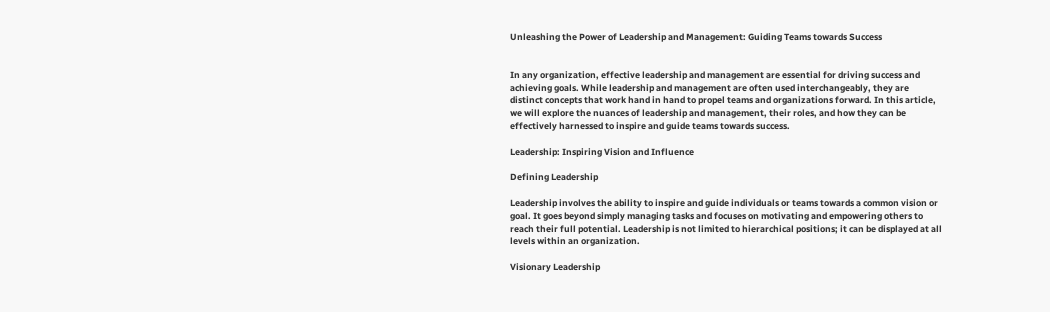Unleashing the Power of Leadership and Management: Guiding Teams towards Success


In any organization, effective leadership and management are essential for driving success and achieving goals. While leadership and management are often used interchangeably, they are distinct concepts that work hand in hand to propel teams and organizations forward. In this article, we will explore the nuances of leadership and management, their roles, and how they can be effectively harnessed to inspire and guide teams towards success.

Leadership: Inspiring Vision and Influence

Defining Leadership

Leadership involves the ability to inspire and guide individuals or teams towards a common vision or goal. It goes beyond simply managing tasks and focuses on motivating and empowering others to reach their full potential. Leadership is not limited to hierarchical positions; it can be displayed at all levels within an organization.

Visionary Leadership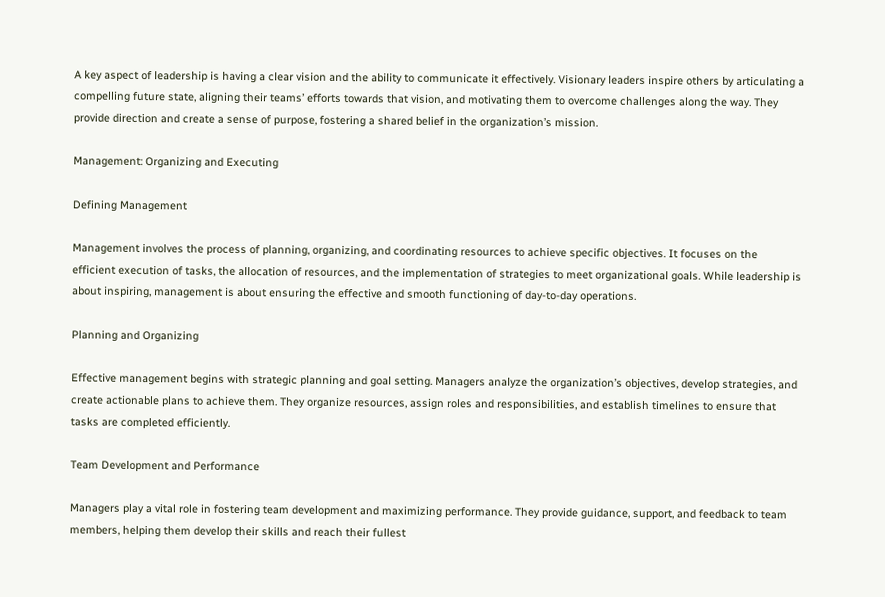A key aspect of leadership is having a clear vision and the ability to communicate it effectively. Visionary leaders inspire others by articulating a compelling future state, aligning their teams’ efforts towards that vision, and motivating them to overcome challenges along the way. They provide direction and create a sense of purpose, fostering a shared belief in the organization’s mission.

Management: Organizing and Executing

Defining Management

Management involves the process of planning, organizing, and coordinating resources to achieve specific objectives. It focuses on the efficient execution of tasks, the allocation of resources, and the implementation of strategies to meet organizational goals. While leadership is about inspiring, management is about ensuring the effective and smooth functioning of day-to-day operations.

Planning and Organizing

Effective management begins with strategic planning and goal setting. Managers analyze the organization’s objectives, develop strategies, and create actionable plans to achieve them. They organize resources, assign roles and responsibilities, and establish timelines to ensure that tasks are completed efficiently.

Team Development and Performance

Managers play a vital role in fostering team development and maximizing performance. They provide guidance, support, and feedback to team members, helping them develop their skills and reach their fullest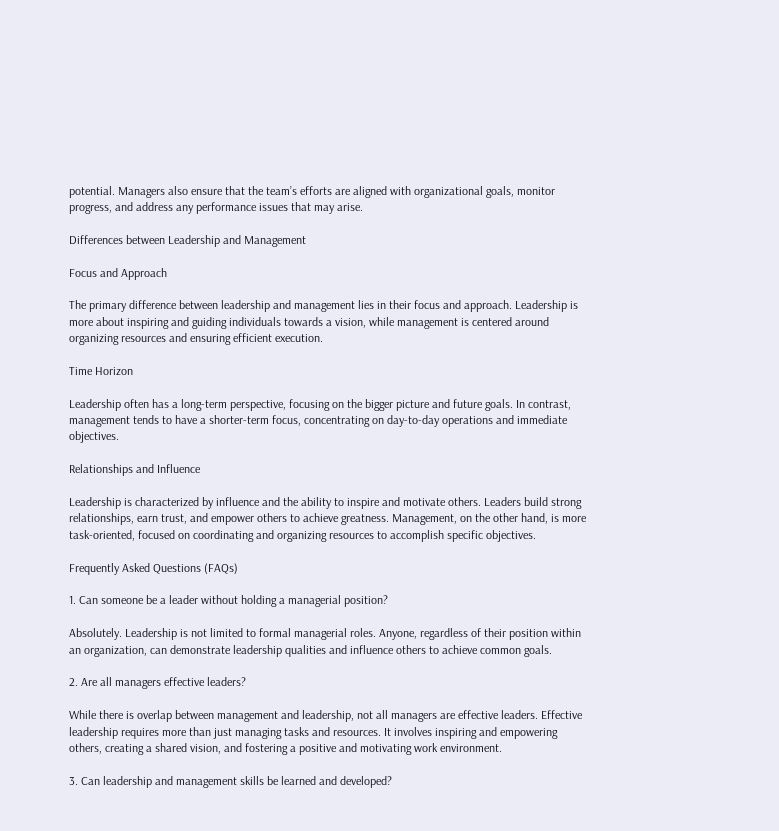potential. Managers also ensure that the team’s efforts are aligned with organizational goals, monitor progress, and address any performance issues that may arise.

Differences between Leadership and Management

Focus and Approach

The primary difference between leadership and management lies in their focus and approach. Leadership is more about inspiring and guiding individuals towards a vision, while management is centered around organizing resources and ensuring efficient execution.

Time Horizon

Leadership often has a long-term perspective, focusing on the bigger picture and future goals. In contrast, management tends to have a shorter-term focus, concentrating on day-to-day operations and immediate objectives.

Relationships and Influence

Leadership is characterized by influence and the ability to inspire and motivate others. Leaders build strong relationships, earn trust, and empower others to achieve greatness. Management, on the other hand, is more task-oriented, focused on coordinating and organizing resources to accomplish specific objectives.

Frequently Asked Questions (FAQs)

1. Can someone be a leader without holding a managerial position?

Absolutely. Leadership is not limited to formal managerial roles. Anyone, regardless of their position within an organization, can demonstrate leadership qualities and influence others to achieve common goals.

2. Are all managers effective leaders?

While there is overlap between management and leadership, not all managers are effective leaders. Effective leadership requires more than just managing tasks and resources. It involves inspiring and empowering others, creating a shared vision, and fostering a positive and motivating work environment.

3. Can leadership and management skills be learned and developed?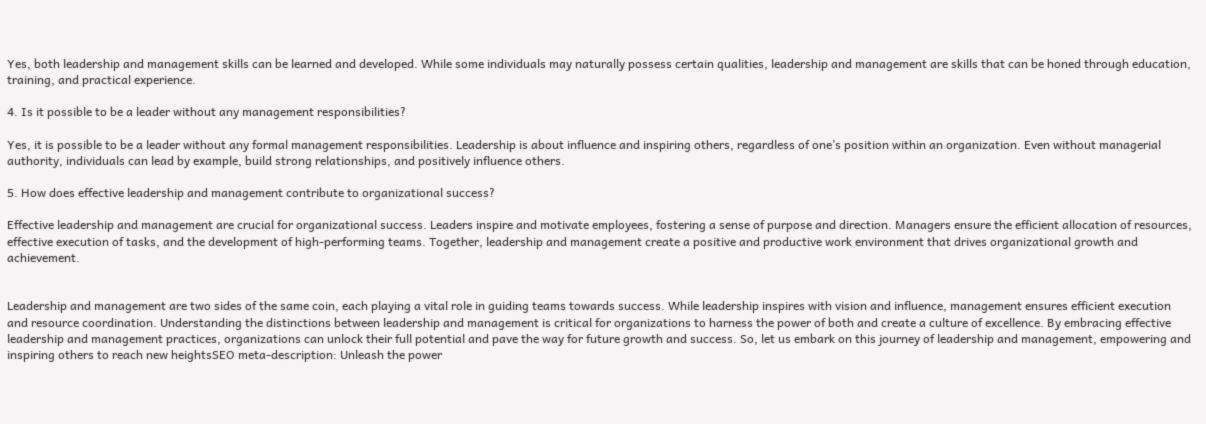Yes, both leadership and management skills can be learned and developed. While some individuals may naturally possess certain qualities, leadership and management are skills that can be honed through education, training, and practical experience.

4. Is it possible to be a leader without any management responsibilities?

Yes, it is possible to be a leader without any formal management responsibilities. Leadership is about influence and inspiring others, regardless of one’s position within an organization. Even without managerial authority, individuals can lead by example, build strong relationships, and positively influence others.

5. How does effective leadership and management contribute to organizational success?

Effective leadership and management are crucial for organizational success. Leaders inspire and motivate employees, fostering a sense of purpose and direction. Managers ensure the efficient allocation of resources, effective execution of tasks, and the development of high-performing teams. Together, leadership and management create a positive and productive work environment that drives organizational growth and achievement.


Leadership and management are two sides of the same coin, each playing a vital role in guiding teams towards success. While leadership inspires with vision and influence, management ensures efficient execution and resource coordination. Understanding the distinctions between leadership and management is critical for organizations to harness the power of both and create a culture of excellence. By embracing effective leadership and management practices, organizations can unlock their full potential and pave the way for future growth and success. So, let us embark on this journey of leadership and management, empowering and inspiring others to reach new heightsSEO meta-description: Unleash the power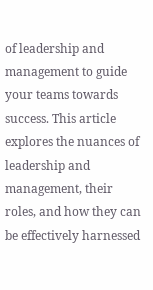of leadership and management to guide your teams towards success. This article explores the nuances of leadership and management, their roles, and how they can be effectively harnessed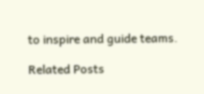to inspire and guide teams.

Related Posts